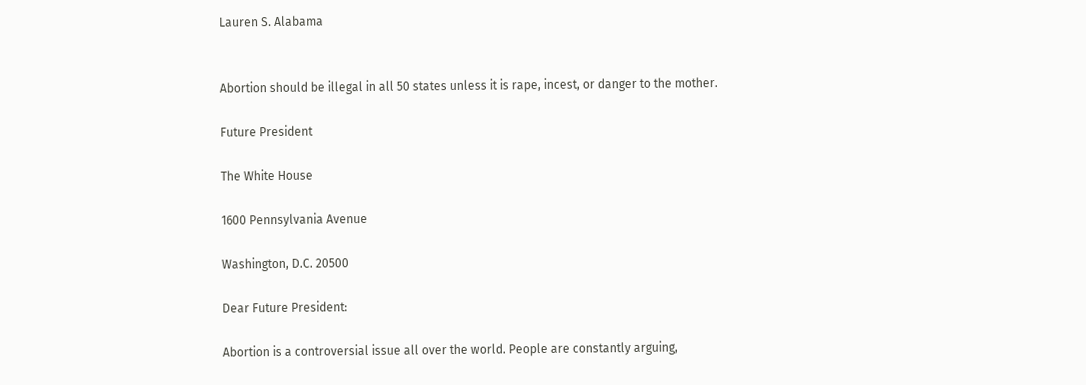Lauren S. Alabama


Abortion should be illegal in all 50 states unless it is rape, incest, or danger to the mother.

Future President

The White House

1600 Pennsylvania Avenue

Washington, D.C. 20500

Dear Future President:

Abortion is a controversial issue all over the world. People are constantly arguing,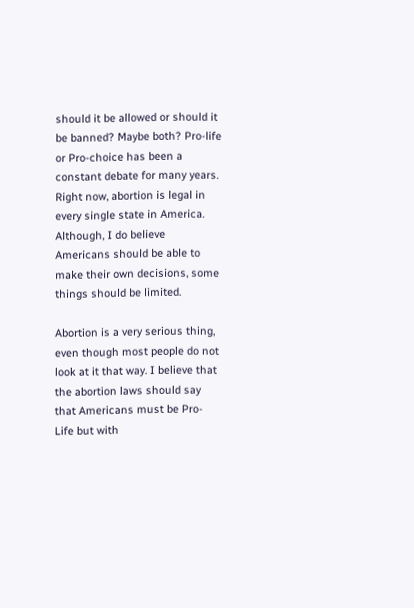should it be allowed or should it be banned? Maybe both? Pro-life or Pro-choice has been a constant debate for many years. Right now, abortion is legal in every single state in America. Although, I do believe Americans should be able to make their own decisions, some things should be limited.

Abortion is a very serious thing, even though most people do not look at it that way. I believe that the abortion laws should say that Americans must be Pro-Life but with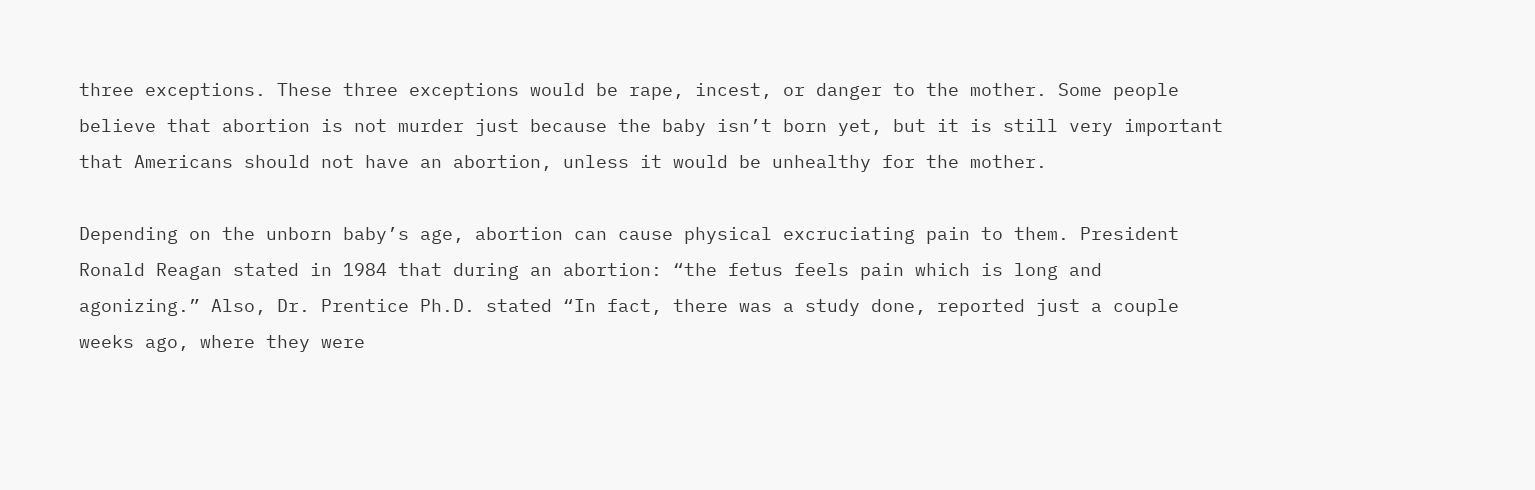three exceptions. These three exceptions would be rape, incest, or danger to the mother. Some people believe that abortion is not murder just because the baby isn’t born yet, but it is still very important that Americans should not have an abortion, unless it would be unhealthy for the mother.

Depending on the unborn baby’s age, abortion can cause physical excruciating pain to them. President Ronald Reagan stated in 1984 that during an abortion: “the fetus feels pain which is long and agonizing.” Also, Dr. Prentice Ph.D. stated “In fact, there was a study done, reported just a couple weeks ago, where they were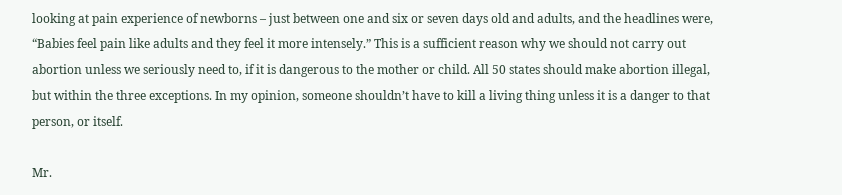looking at pain experience of newborns – just between one and six or seven days old and adults, and the headlines were, “Babies feel pain like adults and they feel it more intensely.” This is a sufficient reason why we should not carry out abortion unless we seriously need to, if it is dangerous to the mother or child. All 50 states should make abortion illegal, but within the three exceptions. In my opinion, someone shouldn’t have to kill a living thing unless it is a danger to that person, or itself.

Mr.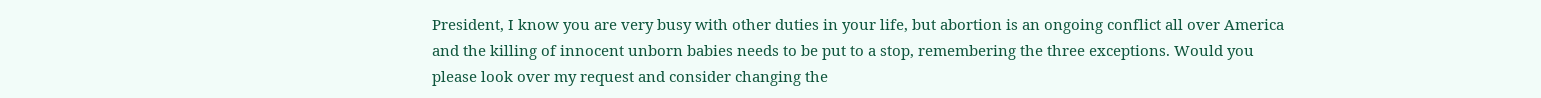President, I know you are very busy with other duties in your life, but abortion is an ongoing conflict all over America and the killing of innocent unborn babies needs to be put to a stop, remembering the three exceptions. Would you please look over my request and consider changing the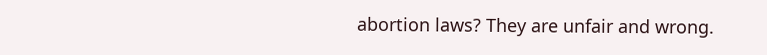abortion laws? They are unfair and wrong.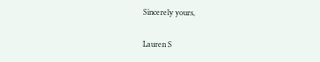Sincerely yours,

Lauren S